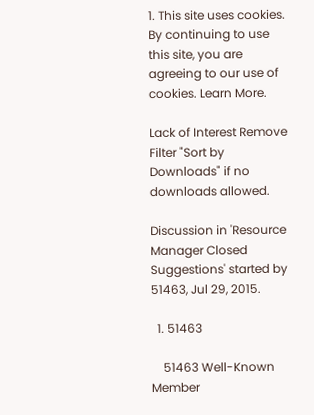1. This site uses cookies. By continuing to use this site, you are agreeing to our use of cookies. Learn More.

Lack of Interest Remove Filter "Sort by Downloads" if no downloads allowed.

Discussion in 'Resource Manager Closed Suggestions' started by 51463, Jul 29, 2015.

  1. 51463

    51463 Well-Known Member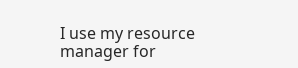I use my resource manager for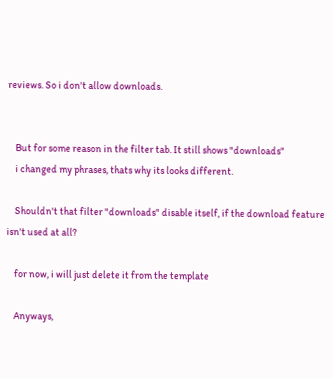reviews. So i don't allow downloads.


    But for some reason in the filter tab. It still shows "downloads"
    i changed my phrases, thats why its looks different.

    Shouldn't that filter "downloads" disable itself, if the download feature isn't used at all?

    for now, i will just delete it from the template

    Anyways,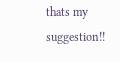thats my suggestion!!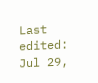Last edited: Jul 29,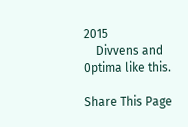2015
    Divvens and 0ptima like this.

Share This Page